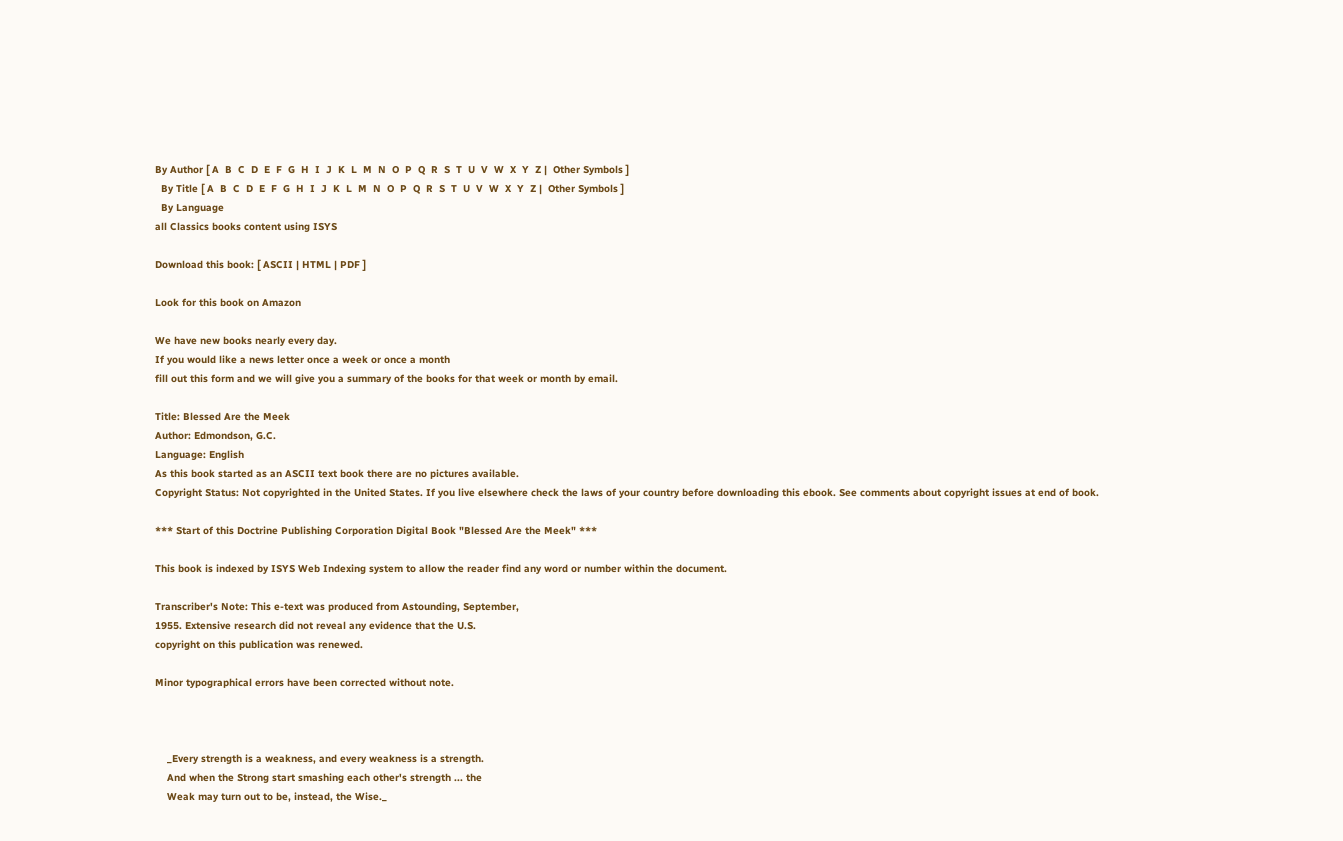By Author [ A  B  C  D  E  F  G  H  I  J  K  L  M  N  O  P  Q  R  S  T  U  V  W  X  Y  Z |  Other Symbols ]
  By Title [ A  B  C  D  E  F  G  H  I  J  K  L  M  N  O  P  Q  R  S  T  U  V  W  X  Y  Z |  Other Symbols ]
  By Language
all Classics books content using ISYS

Download this book: [ ASCII | HTML | PDF ]

Look for this book on Amazon

We have new books nearly every day.
If you would like a news letter once a week or once a month
fill out this form and we will give you a summary of the books for that week or month by email.

Title: Blessed Are the Meek
Author: Edmondson, G.C.
Language: English
As this book started as an ASCII text book there are no pictures available.
Copyright Status: Not copyrighted in the United States. If you live elsewhere check the laws of your country before downloading this ebook. See comments about copyright issues at end of book.

*** Start of this Doctrine Publishing Corporation Digital Book "Blessed Are the Meek" ***

This book is indexed by ISYS Web Indexing system to allow the reader find any word or number within the document.

Transcriber's Note: This e-text was produced from Astounding, September,
1955. Extensive research did not reveal any evidence that the U.S.
copyright on this publication was renewed.

Minor typographical errors have been corrected without note.



    _Every strength is a weakness, and every weakness is a strength.
    And when the Strong start smashing each other's strength ... the
    Weak may turn out to be, instead, the Wise._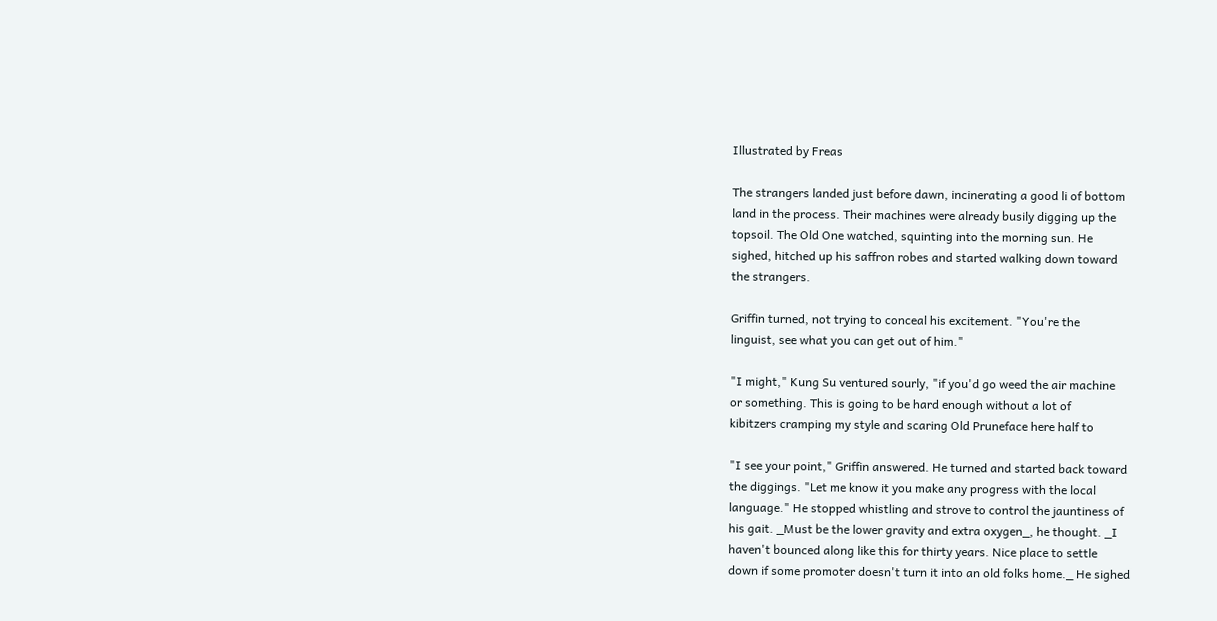Illustrated by Freas

The strangers landed just before dawn, incinerating a good li of bottom
land in the process. Their machines were already busily digging up the
topsoil. The Old One watched, squinting into the morning sun. He
sighed, hitched up his saffron robes and started walking down toward
the strangers.

Griffin turned, not trying to conceal his excitement. "You're the
linguist, see what you can get out of him."

"I might," Kung Su ventured sourly, "if you'd go weed the air machine
or something. This is going to be hard enough without a lot of
kibitzers cramping my style and scaring Old Pruneface here half to

"I see your point," Griffin answered. He turned and started back toward
the diggings. "Let me know it you make any progress with the local
language." He stopped whistling and strove to control the jauntiness of
his gait. _Must be the lower gravity and extra oxygen_, he thought. _I
haven't bounced along like this for thirty years. Nice place to settle
down if some promoter doesn't turn it into an old folks home._ He sighed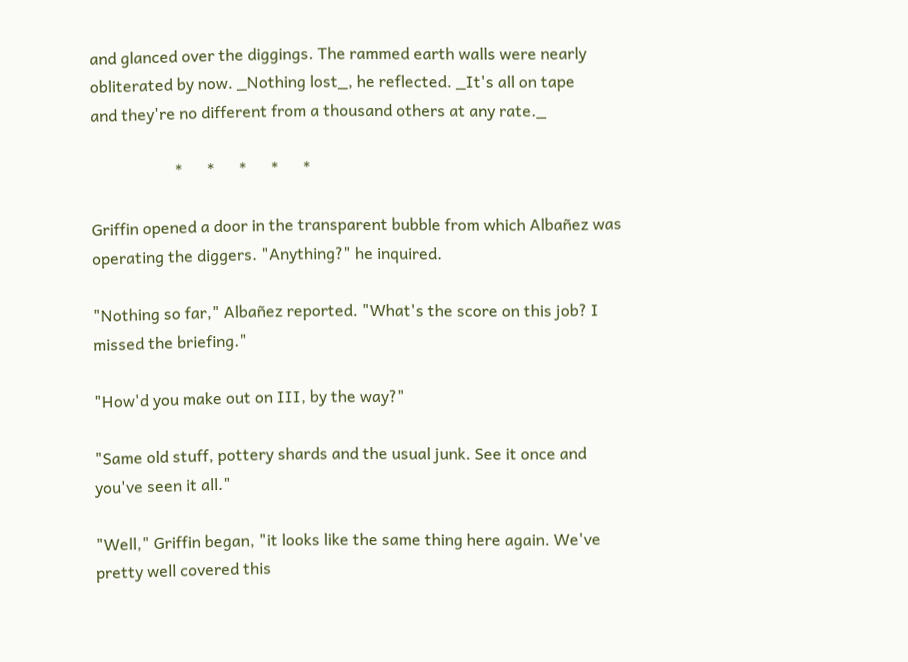and glanced over the diggings. The rammed earth walls were nearly
obliterated by now. _Nothing lost_, he reflected. _It's all on tape
and they're no different from a thousand others at any rate._

                     *      *      *      *      *

Griffin opened a door in the transparent bubble from which Albañez was
operating the diggers. "Anything?" he inquired.

"Nothing so far," Albañez reported. "What's the score on this job? I
missed the briefing."

"How'd you make out on III, by the way?"

"Same old stuff, pottery shards and the usual junk. See it once and
you've seen it all."

"Well," Griffin began, "it looks like the same thing here again. We've
pretty well covered this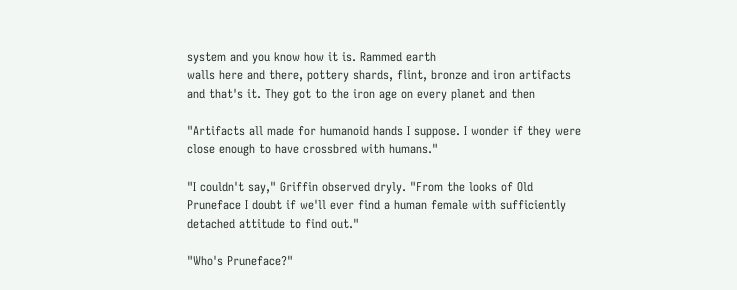system and you know how it is. Rammed earth
walls here and there, pottery shards, flint, bronze and iron artifacts
and that's it. They got to the iron age on every planet and then

"Artifacts all made for humanoid hands I suppose. I wonder if they were
close enough to have crossbred with humans."

"I couldn't say," Griffin observed dryly. "From the looks of Old
Pruneface I doubt if we'll ever find a human female with sufficiently
detached attitude to find out."

"Who's Pruneface?"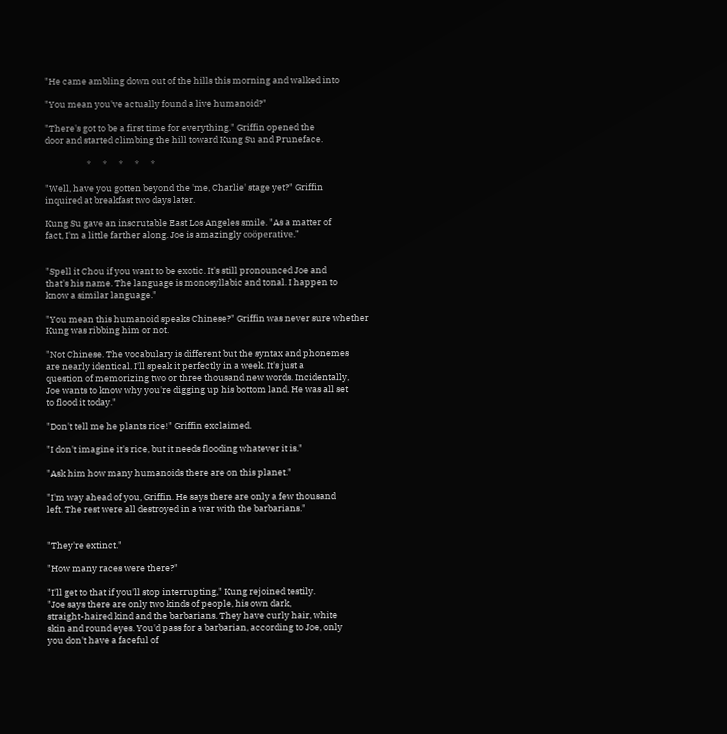"He came ambling down out of the hills this morning and walked into

"You mean you've actually found a live humanoid?"

"There's got to be a first time for everything." Griffin opened the
door and started climbing the hill toward Kung Su and Pruneface.

                     *      *      *      *      *

"Well, have you gotten beyond the 'me, Charlie' stage yet?" Griffin
inquired at breakfast two days later.

Kung Su gave an inscrutable East Los Angeles smile. "As a matter of
fact, I'm a little farther along. Joe is amazingly coöperative."


"Spell it Chou if you want to be exotic. It's still pronounced Joe and
that's his name. The language is monosyllabic and tonal. I happen to
know a similar language."

"You mean this humanoid speaks Chinese?" Griffin was never sure whether
Kung was ribbing him or not.

"Not Chinese. The vocabulary is different but the syntax and phonemes
are nearly identical. I'll speak it perfectly in a week. It's just a
question of memorizing two or three thousand new words. Incidentally,
Joe wants to know why you're digging up his bottom land. He was all set
to flood it today."

"Don't tell me he plants rice!" Griffin exclaimed.

"I don't imagine it's rice, but it needs flooding whatever it is."

"Ask him how many humanoids there are on this planet."

"I'm way ahead of you, Griffin. He says there are only a few thousand
left. The rest were all destroyed in a war with the barbarians."


"They're extinct."

"How many races were there?"

"I'll get to that if you'll stop interrupting," Kung rejoined testily.
"Joe says there are only two kinds of people, his own dark,
straight-haired kind and the barbarians. They have curly hair, white
skin and round eyes. You'd pass for a barbarian, according to Joe, only
you don't have a faceful of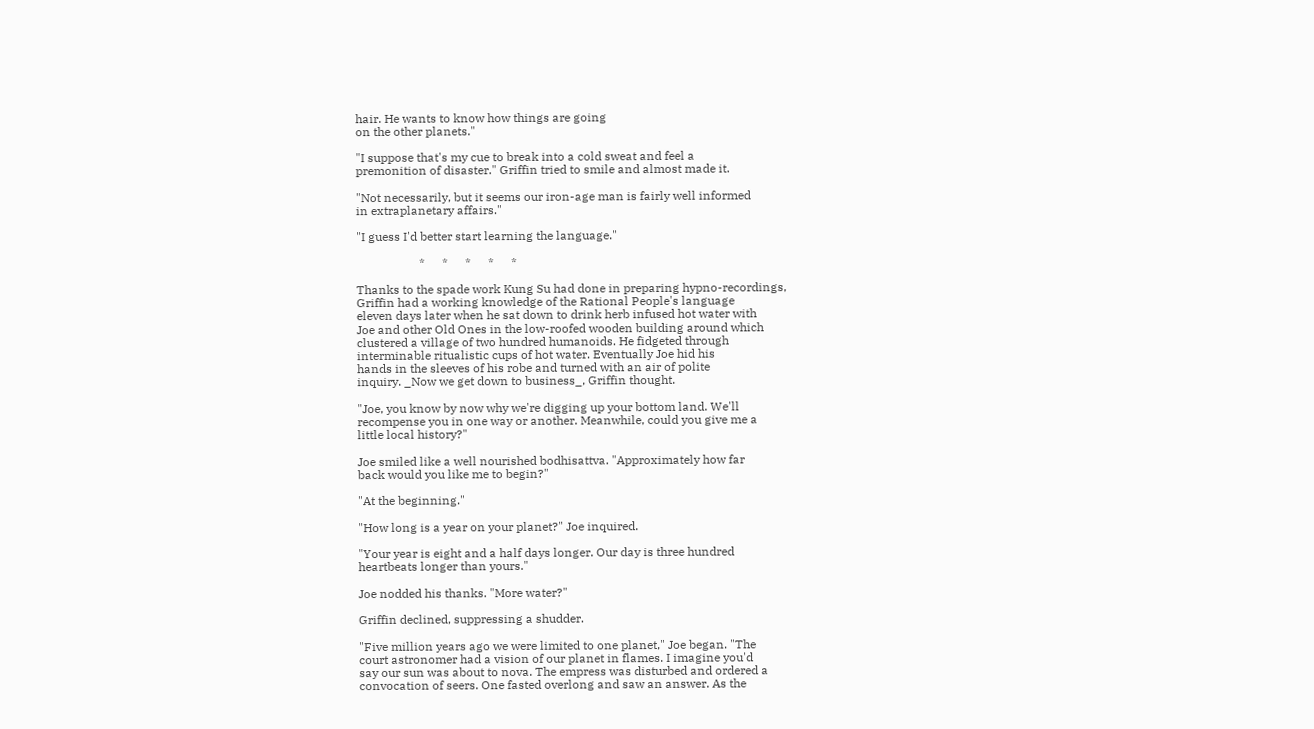hair. He wants to know how things are going
on the other planets."

"I suppose that's my cue to break into a cold sweat and feel a
premonition of disaster." Griffin tried to smile and almost made it.

"Not necessarily, but it seems our iron-age man is fairly well informed
in extraplanetary affairs."

"I guess I'd better start learning the language."

                     *      *      *      *      *

Thanks to the spade work Kung Su had done in preparing hypno-recordings,
Griffin had a working knowledge of the Rational People's language
eleven days later when he sat down to drink herb infused hot water with
Joe and other Old Ones in the low-roofed wooden building around which
clustered a village of two hundred humanoids. He fidgeted through
interminable ritualistic cups of hot water. Eventually Joe hid his
hands in the sleeves of his robe and turned with an air of polite
inquiry. _Now we get down to business_, Griffin thought.

"Joe, you know by now why we're digging up your bottom land. We'll
recompense you in one way or another. Meanwhile, could you give me a
little local history?"

Joe smiled like a well nourished bodhisattva. "Approximately how far
back would you like me to begin?"

"At the beginning."

"How long is a year on your planet?" Joe inquired.

"Your year is eight and a half days longer. Our day is three hundred
heartbeats longer than yours."

Joe nodded his thanks. "More water?"

Griffin declined, suppressing a shudder.

"Five million years ago we were limited to one planet," Joe began. "The
court astronomer had a vision of our planet in flames. I imagine you'd
say our sun was about to nova. The empress was disturbed and ordered a
convocation of seers. One fasted overlong and saw an answer. As the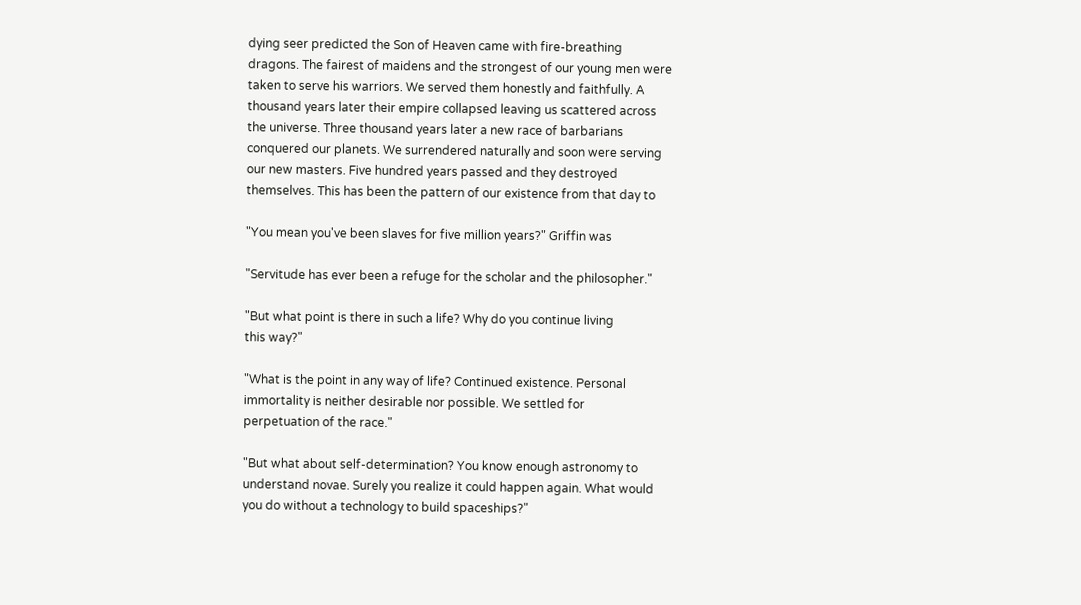dying seer predicted the Son of Heaven came with fire-breathing
dragons. The fairest of maidens and the strongest of our young men were
taken to serve his warriors. We served them honestly and faithfully. A
thousand years later their empire collapsed leaving us scattered across
the universe. Three thousand years later a new race of barbarians
conquered our planets. We surrendered naturally and soon were serving
our new masters. Five hundred years passed and they destroyed
themselves. This has been the pattern of our existence from that day to

"You mean you've been slaves for five million years?" Griffin was

"Servitude has ever been a refuge for the scholar and the philosopher."

"But what point is there in such a life? Why do you continue living
this way?"

"What is the point in any way of life? Continued existence. Personal
immortality is neither desirable nor possible. We settled for
perpetuation of the race."

"But what about self-determination? You know enough astronomy to
understand novae. Surely you realize it could happen again. What would
you do without a technology to build spaceships?"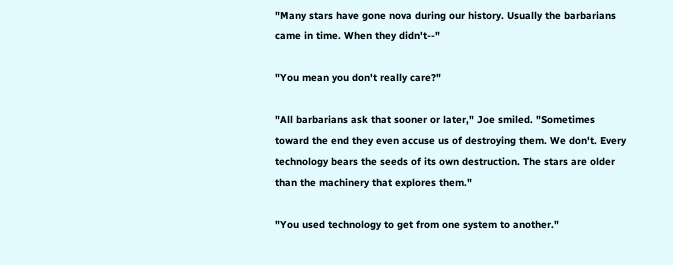"Many stars have gone nova during our history. Usually the barbarians
came in time. When they didn't--"

"You mean you don't really care?"

"All barbarians ask that sooner or later," Joe smiled. "Sometimes
toward the end they even accuse us of destroying them. We don't. Every
technology bears the seeds of its own destruction. The stars are older
than the machinery that explores them."

"You used technology to get from one system to another."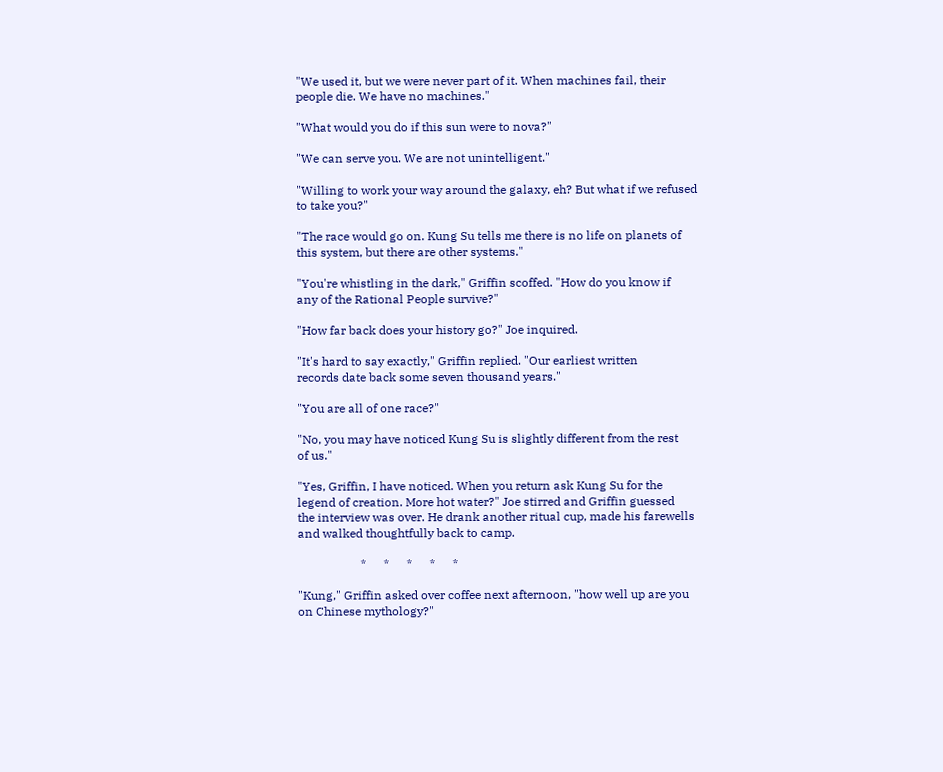"We used it, but we were never part of it. When machines fail, their
people die. We have no machines."

"What would you do if this sun were to nova?"

"We can serve you. We are not unintelligent."

"Willing to work your way around the galaxy, eh? But what if we refused
to take you?"

"The race would go on. Kung Su tells me there is no life on planets of
this system, but there are other systems."

"You're whistling in the dark," Griffin scoffed. "How do you know if
any of the Rational People survive?"

"How far back does your history go?" Joe inquired.

"It's hard to say exactly," Griffin replied. "Our earliest written
records date back some seven thousand years."

"You are all of one race?"

"No, you may have noticed Kung Su is slightly different from the rest
of us."

"Yes, Griffin, I have noticed. When you return ask Kung Su for the
legend of creation. More hot water?" Joe stirred and Griffin guessed
the interview was over. He drank another ritual cup, made his farewells
and walked thoughtfully back to camp.

                     *      *      *      *      *

"Kung," Griffin asked over coffee next afternoon, "how well up are you
on Chinese mythology?"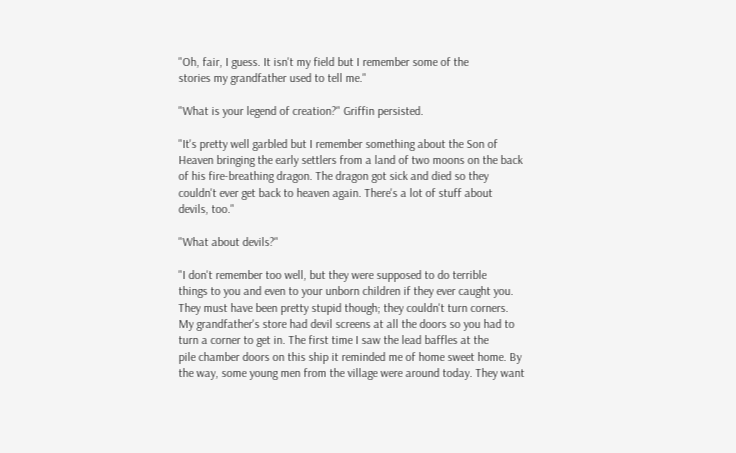"Oh, fair, I guess. It isn't my field but I remember some of the
stories my grandfather used to tell me."

"What is your legend of creation?" Griffin persisted.

"It's pretty well garbled but I remember something about the Son of
Heaven bringing the early settlers from a land of two moons on the back
of his fire-breathing dragon. The dragon got sick and died so they
couldn't ever get back to heaven again. There's a lot of stuff about
devils, too."

"What about devils?"

"I don't remember too well, but they were supposed to do terrible
things to you and even to your unborn children if they ever caught you.
They must have been pretty stupid though; they couldn't turn corners.
My grandfather's store had devil screens at all the doors so you had to
turn a corner to get in. The first time I saw the lead baffles at the
pile chamber doors on this ship it reminded me of home sweet home. By
the way, some young men from the village were around today. They want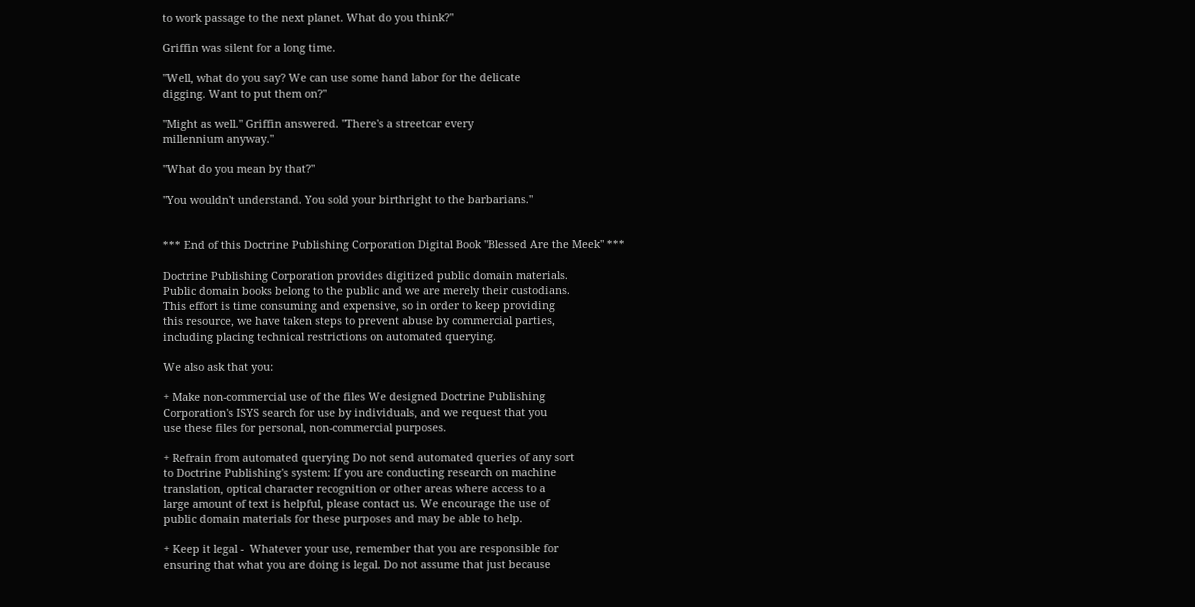to work passage to the next planet. What do you think?"

Griffin was silent for a long time.

"Well, what do you say? We can use some hand labor for the delicate
digging. Want to put them on?"

"Might as well." Griffin answered. "There's a streetcar every
millennium anyway."

"What do you mean by that?"

"You wouldn't understand. You sold your birthright to the barbarians."


*** End of this Doctrine Publishing Corporation Digital Book "Blessed Are the Meek" ***

Doctrine Publishing Corporation provides digitized public domain materials.
Public domain books belong to the public and we are merely their custodians.
This effort is time consuming and expensive, so in order to keep providing
this resource, we have taken steps to prevent abuse by commercial parties,
including placing technical restrictions on automated querying.

We also ask that you:

+ Make non-commercial use of the files We designed Doctrine Publishing
Corporation's ISYS search for use by individuals, and we request that you
use these files for personal, non-commercial purposes.

+ Refrain from automated querying Do not send automated queries of any sort
to Doctrine Publishing's system: If you are conducting research on machine
translation, optical character recognition or other areas where access to a
large amount of text is helpful, please contact us. We encourage the use of
public domain materials for these purposes and may be able to help.

+ Keep it legal -  Whatever your use, remember that you are responsible for
ensuring that what you are doing is legal. Do not assume that just because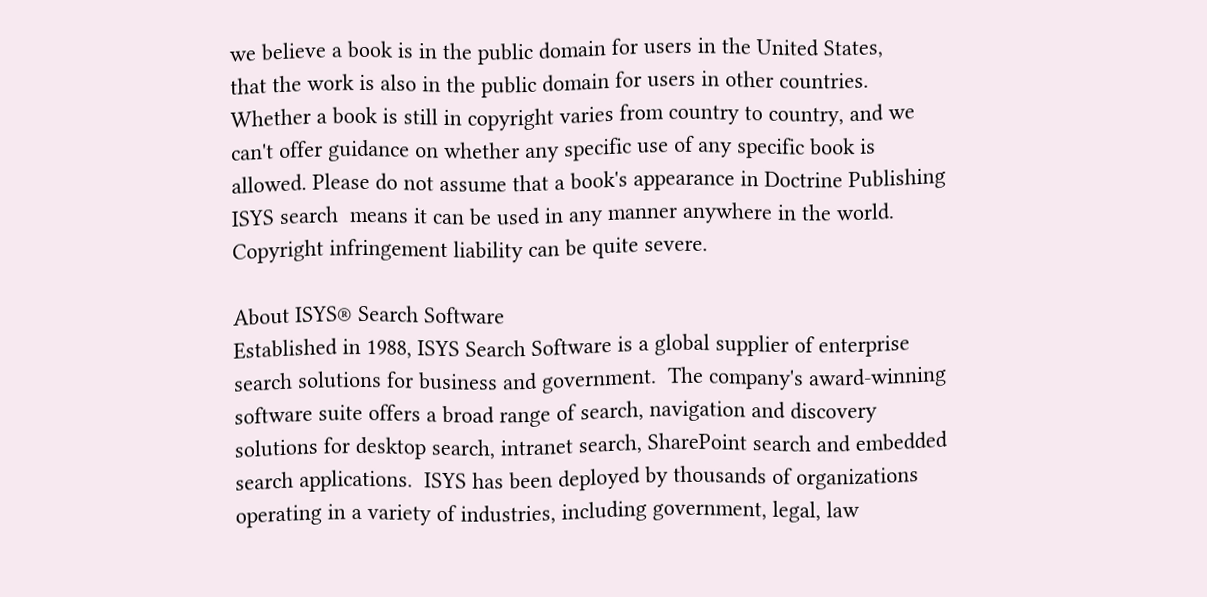we believe a book is in the public domain for users in the United States,
that the work is also in the public domain for users in other countries.
Whether a book is still in copyright varies from country to country, and we
can't offer guidance on whether any specific use of any specific book is
allowed. Please do not assume that a book's appearance in Doctrine Publishing
ISYS search  means it can be used in any manner anywhere in the world.
Copyright infringement liability can be quite severe.

About ISYS® Search Software
Established in 1988, ISYS Search Software is a global supplier of enterprise
search solutions for business and government.  The company's award-winning
software suite offers a broad range of search, navigation and discovery
solutions for desktop search, intranet search, SharePoint search and embedded
search applications.  ISYS has been deployed by thousands of organizations
operating in a variety of industries, including government, legal, law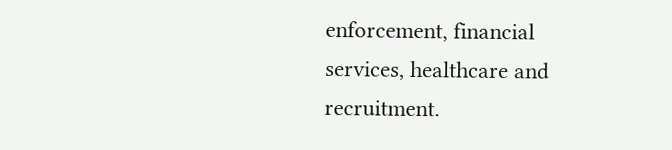enforcement, financial services, healthcare and recruitment.